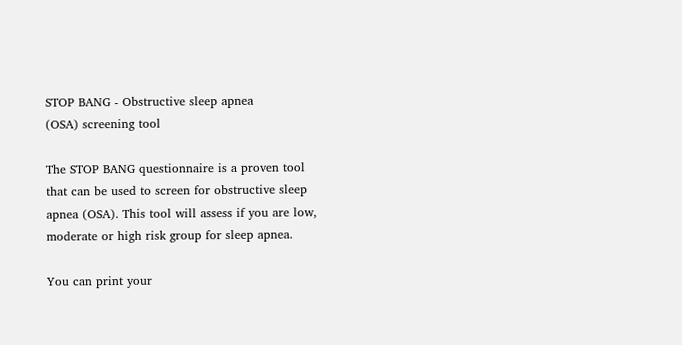STOP BANG - Obstructive sleep apnea
(OSA) screening tool

The STOP BANG questionnaire is a proven tool that can be used to screen for obstructive sleep apnea (OSA). This tool will assess if you are low, moderate or high risk group for sleep apnea.

You can print your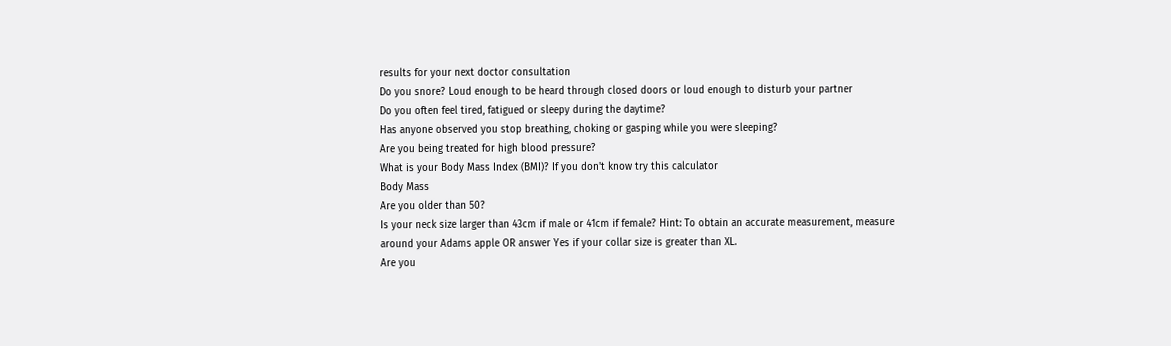results for your next doctor consultation
Do you snore? Loud enough to be heard through closed doors or loud enough to disturb your partner
Do you often feel tired, fatigued or sleepy during the daytime?
Has anyone observed you stop breathing, choking or gasping while you were sleeping?
Are you being treated for high blood pressure?
What is your Body Mass Index (BMI)? If you don't know try this calculator
Body Mass
Are you older than 50?
Is your neck size larger than 43cm if male or 41cm if female? Hint: To obtain an accurate measurement, measure around your Adams apple OR answer Yes if your collar size is greater than XL.
Are you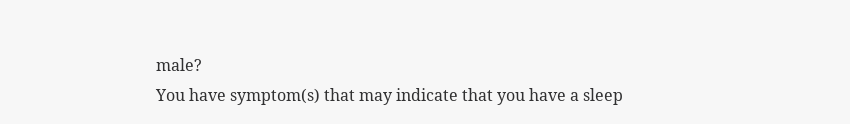male?
You have symptom(s) that may indicate that you have a sleep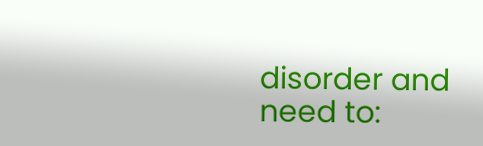disorder and need to: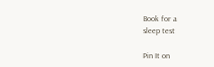Book for a
sleep test

Pin It on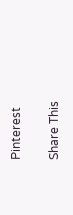Pinterest

Share This